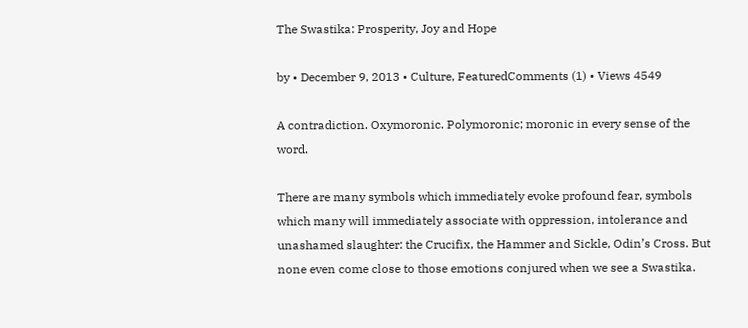The Swastika: Prosperity, Joy and Hope

by • December 9, 2013 • Culture, FeaturedComments (1) • Views 4549

A contradiction. Oxymoronic. Polymoronic; moronic in every sense of the word.

There are many symbols which immediately evoke profound fear, symbols which many will immediately associate with oppression, intolerance and unashamed slaughter: the Crucifix, the Hammer and Sickle, Odin’s Cross. But none even come close to those emotions conjured when we see a Swastika.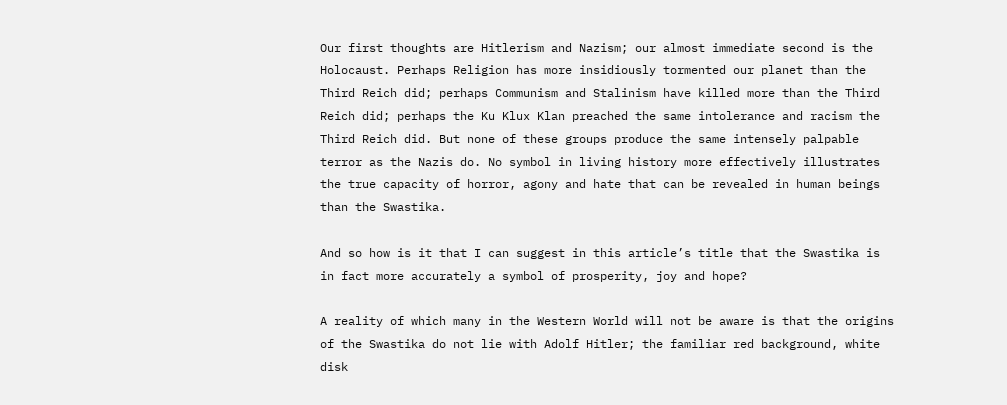Our first thoughts are Hitlerism and Nazism; our almost immediate second is the Holocaust. Perhaps Religion has more insidiously tormented our planet than the Third Reich did; perhaps Communism and Stalinism have killed more than the Third Reich did; perhaps the Ku Klux Klan preached the same intolerance and racism the Third Reich did. But none of these groups produce the same intensely palpable terror as the Nazis do. No symbol in living history more effectively illustrates the true capacity of horror, agony and hate that can be revealed in human beings than the Swastika.

And so how is it that I can suggest in this article’s title that the Swastika is in fact more accurately a symbol of prosperity, joy and hope?

A reality of which many in the Western World will not be aware is that the origins of the Swastika do not lie with Adolf Hitler; the familiar red background, white disk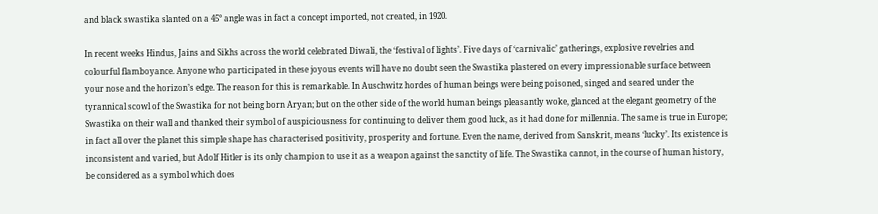and black swastika slanted on a 45° angle was in fact a concept imported, not created, in 1920.

In recent weeks Hindus, Jains and Sikhs across the world celebrated Diwali, the ‘festival of lights’. Five days of ‘carnivalic’ gatherings, explosive revelries and colourful flamboyance. Anyone who participated in these joyous events will have no doubt seen the Swastika plastered on every impressionable surface between your nose and the horizon’s edge. The reason for this is remarkable. In Auschwitz hordes of human beings were being poisoned, singed and seared under the tyrannical scowl of the Swastika for not being born Aryan; but on the other side of the world human beings pleasantly woke, glanced at the elegant geometry of the Swastika on their wall and thanked their symbol of auspiciousness for continuing to deliver them good luck, as it had done for millennia. The same is true in Europe; in fact all over the planet this simple shape has characterised positivity, prosperity and fortune. Even the name, derived from Sanskrit, means ‘lucky’. Its existence is inconsistent and varied, but Adolf Hitler is its only champion to use it as a weapon against the sanctity of life. The Swastika cannot, in the course of human history, be considered as a symbol which does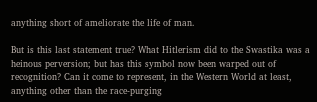anything short of ameliorate the life of man.

But is this last statement true? What Hitlerism did to the Swastika was a heinous perversion; but has this symbol now been warped out of recognition? Can it come to represent, in the Western World at least, anything other than the race-purging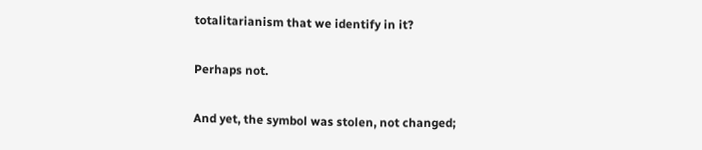totalitarianism that we identify in it?

Perhaps not.

And yet, the symbol was stolen, not changed;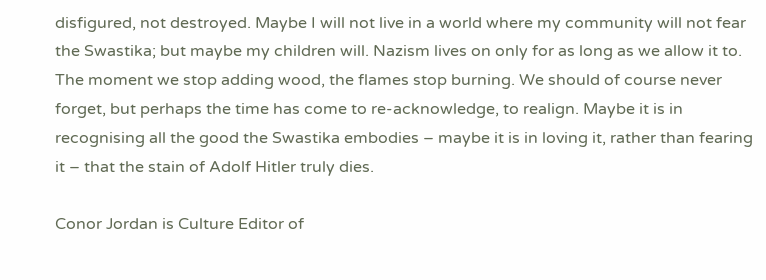disfigured, not destroyed. Maybe I will not live in a world where my community will not fear the Swastika; but maybe my children will. Nazism lives on only for as long as we allow it to. The moment we stop adding wood, the flames stop burning. We should of course never forget, but perhaps the time has come to re-acknowledge, to realign. Maybe it is in recognising all the good the Swastika embodies – maybe it is in loving it, rather than fearing it – that the stain of Adolf Hitler truly dies.

Conor Jordan is Culture Editor of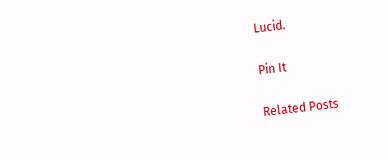Lucid.

Pin It

Related Posts